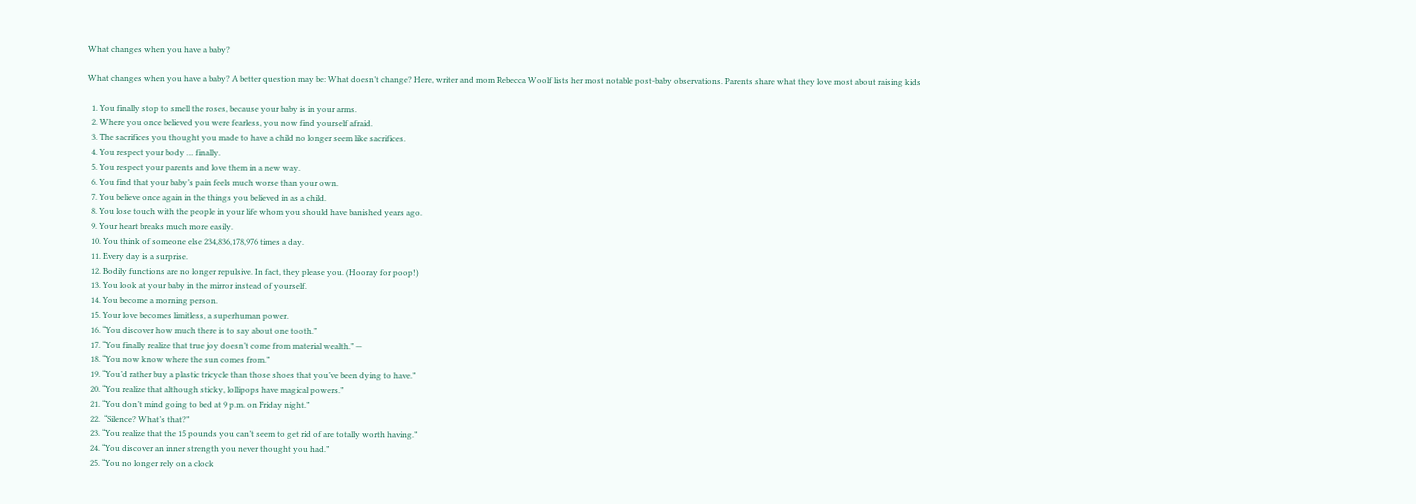What changes when you have a baby?

What changes when you have a baby? A better question may be: What doesn’t change? Here, writer and mom Rebecca Woolf lists her most notable post-baby observations. Parents share what they love most about raising kids

  1. You finally stop to smell the roses, because your baby is in your arms.
  2. Where you once believed you were fearless, you now find yourself afraid.
  3. The sacrifices you thought you made to have a child no longer seem like sacrifices.
  4. You respect your body … finally.
  5. You respect your parents and love them in a new way.
  6. You find that your baby’s pain feels much worse than your own.
  7. You believe once again in the things you believed in as a child.
  8. You lose touch with the people in your life whom you should have banished years ago.
  9. Your heart breaks much more easily.
  10. You think of someone else 234,836,178,976 times a day.
  11. Every day is a surprise.
  12. Bodily functions are no longer repulsive. In fact, they please you. (Hooray for poop!)
  13. You look at your baby in the mirror instead of yourself.
  14. You become a morning person.
  15. Your love becomes limitless, a superhuman power.
  16. “You discover how much there is to say about one tooth.”
  17. “You finally realize that true joy doesn’t come from material wealth.” —
  18. “You now know where the sun comes from.”
  19. “You’d rather buy a plastic tricycle than those shoes that you’ve been dying to have.”
  20. “You realize that although sticky, lollipops have magical powers.”
  21. “You don’t mind going to bed at 9 p.m. on Friday night.”
  22.  “Silence? What’s that?”
  23. “You realize that the 15 pounds you can’t seem to get rid of are totally worth having.”
  24. “You discover an inner strength you never thought you had.”
  25. “You no longer rely on a clock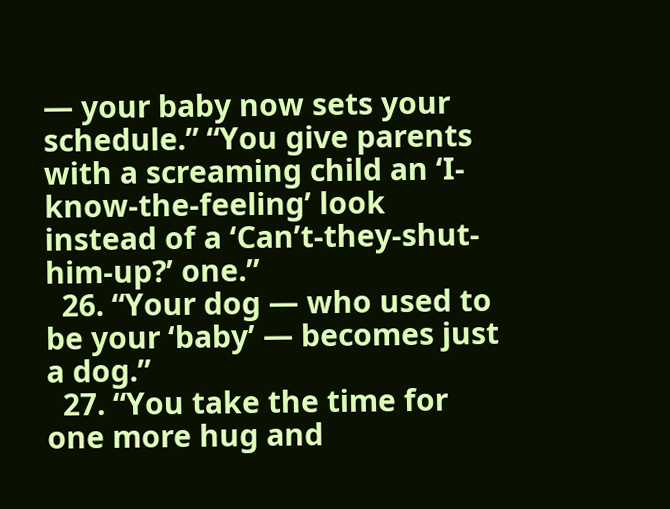— your baby now sets your schedule.” “You give parents with a screaming child an ‘I-know-the-feeling’ look instead of a ‘Can’t-they-shut-him-up?’ one.”
  26. “Your dog — who used to be your ‘baby’ — becomes just a dog.”
  27. “You take the time for one more hug and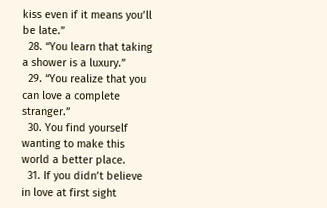kiss even if it means you’ll be late.”
  28. “You learn that taking a shower is a luxury.”
  29. “You realize that you can love a complete stranger.”
  30. You find yourself wanting to make this world a better place.
  31. If you didn’t believe in love at first sight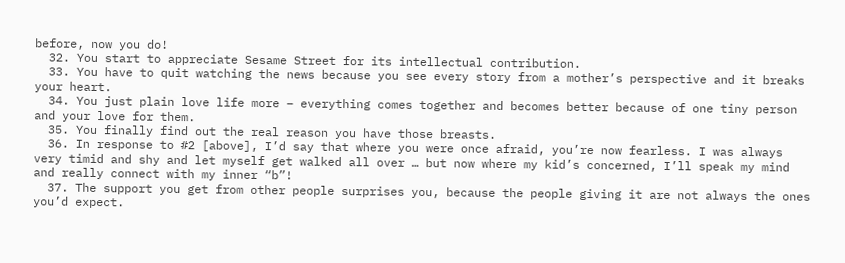before, now you do!
  32. You start to appreciate Sesame Street for its intellectual contribution.
  33. You have to quit watching the news because you see every story from a mother’s perspective and it breaks your heart.
  34. You just plain love life more – everything comes together and becomes better because of one tiny person and your love for them.
  35. You finally find out the real reason you have those breasts.
  36. In response to #2 [above], I’d say that where you were once afraid, you’re now fearless. I was always very timid and shy and let myself get walked all over … but now where my kid’s concerned, I’ll speak my mind and really connect with my inner “b”!
  37. The support you get from other people surprises you, because the people giving it are not always the ones you’d expect.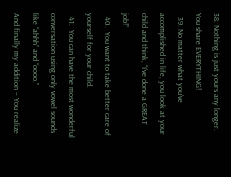38. Nothing is just yours any longer. You share EVERYTHING!
  39. No matter what you’ve accomplished in life, you look at your child and think, “I’ve done a GREAT job!”
  40.  You want to take better care of yourself for your child.
  41.  You can have the most wonderful conversation using only vowel sounds like “ahhh” and “oooo.”
And finally my addition – You realize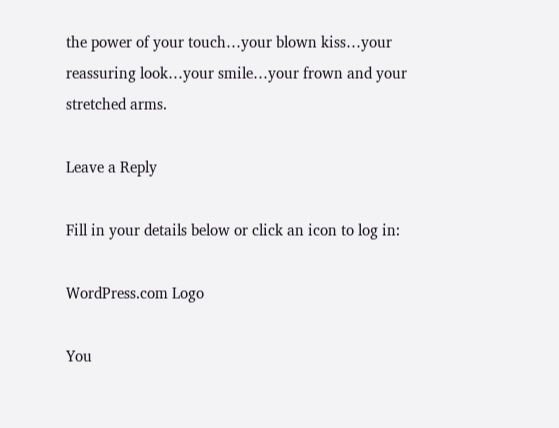the power of your touch…your blown kiss…your reassuring look…your smile…your frown and your stretched arms.

Leave a Reply

Fill in your details below or click an icon to log in:

WordPress.com Logo

You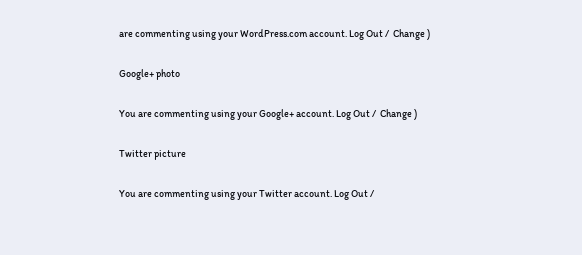are commenting using your WordPress.com account. Log Out /  Change )

Google+ photo

You are commenting using your Google+ account. Log Out /  Change )

Twitter picture

You are commenting using your Twitter account. Log Out /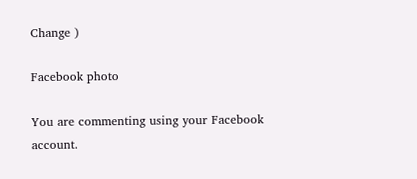Change )

Facebook photo

You are commenting using your Facebook account.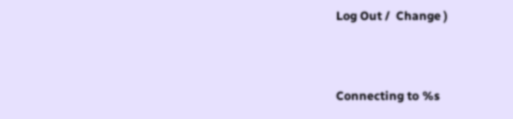Log Out /  Change )


Connecting to %s